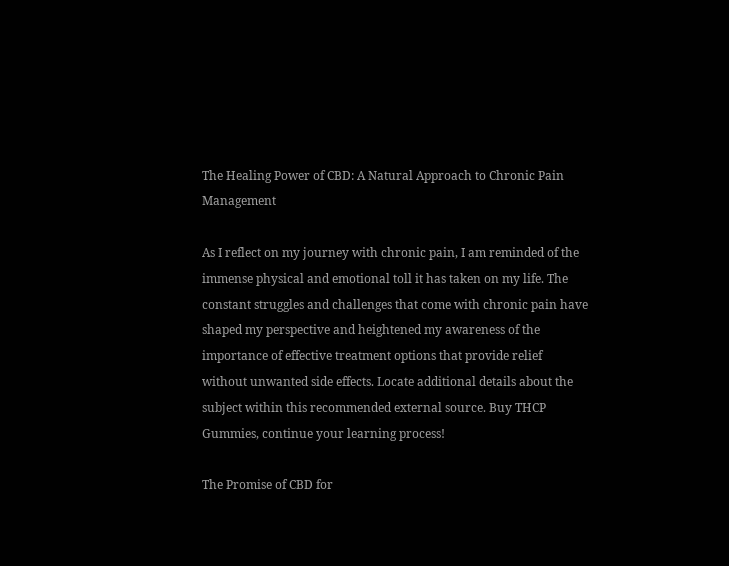The Healing Power of CBD: A Natural Approach to Chronic Pain Management

As I reflect on my journey with chronic pain, I am reminded of the immense physical and emotional toll it has taken on my life. The constant struggles and challenges that come with chronic pain have shaped my perspective and heightened my awareness of the importance of effective treatment options that provide relief without unwanted side effects. Locate additional details about the subject within this recommended external source. Buy THCP Gummies, continue your learning process!

The Promise of CBD for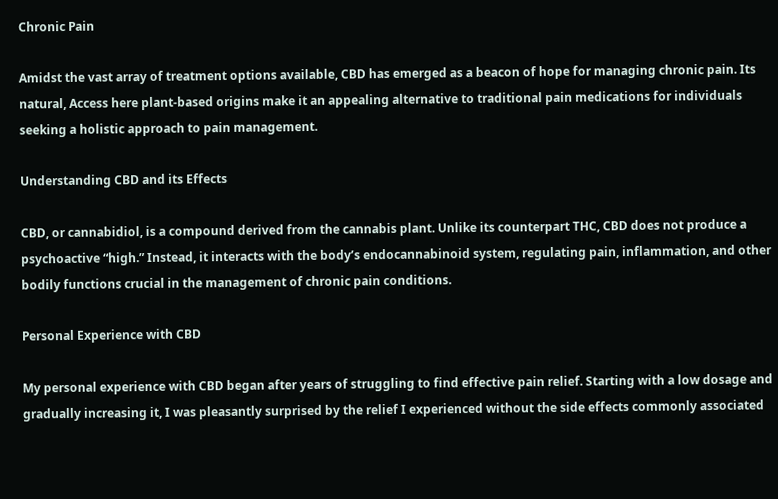Chronic Pain

Amidst the vast array of treatment options available, CBD has emerged as a beacon of hope for managing chronic pain. Its natural, Access here plant-based origins make it an appealing alternative to traditional pain medications for individuals seeking a holistic approach to pain management.

Understanding CBD and its Effects

CBD, or cannabidiol, is a compound derived from the cannabis plant. Unlike its counterpart THC, CBD does not produce a psychoactive “high.” Instead, it interacts with the body’s endocannabinoid system, regulating pain, inflammation, and other bodily functions crucial in the management of chronic pain conditions.

Personal Experience with CBD

My personal experience with CBD began after years of struggling to find effective pain relief. Starting with a low dosage and gradually increasing it, I was pleasantly surprised by the relief I experienced without the side effects commonly associated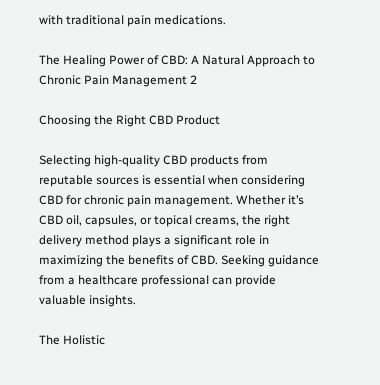with traditional pain medications.

The Healing Power of CBD: A Natural Approach to Chronic Pain Management 2

Choosing the Right CBD Product

Selecting high-quality CBD products from reputable sources is essential when considering CBD for chronic pain management. Whether it’s CBD oil, capsules, or topical creams, the right delivery method plays a significant role in maximizing the benefits of CBD. Seeking guidance from a healthcare professional can provide valuable insights.

The Holistic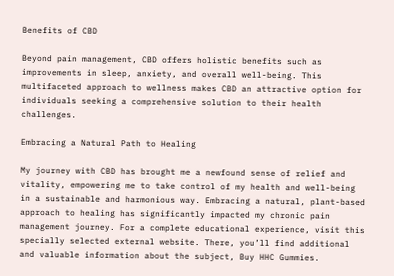Benefits of CBD

Beyond pain management, CBD offers holistic benefits such as improvements in sleep, anxiety, and overall well-being. This multifaceted approach to wellness makes CBD an attractive option for individuals seeking a comprehensive solution to their health challenges.

Embracing a Natural Path to Healing

My journey with CBD has brought me a newfound sense of relief and vitality, empowering me to take control of my health and well-being in a sustainable and harmonious way. Embracing a natural, plant-based approach to healing has significantly impacted my chronic pain management journey. For a complete educational experience, visit this specially selected external website. There, you’ll find additional and valuable information about the subject, Buy HHC Gummies.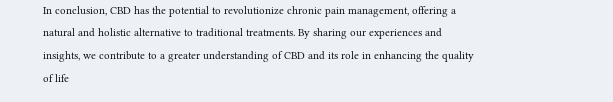In conclusion, CBD has the potential to revolutionize chronic pain management, offering a natural and holistic alternative to traditional treatments. By sharing our experiences and insights, we contribute to a greater understanding of CBD and its role in enhancing the quality of life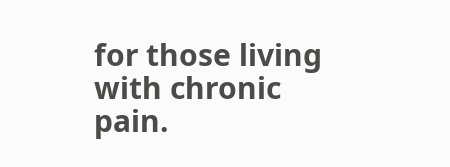for those living with chronic pain.